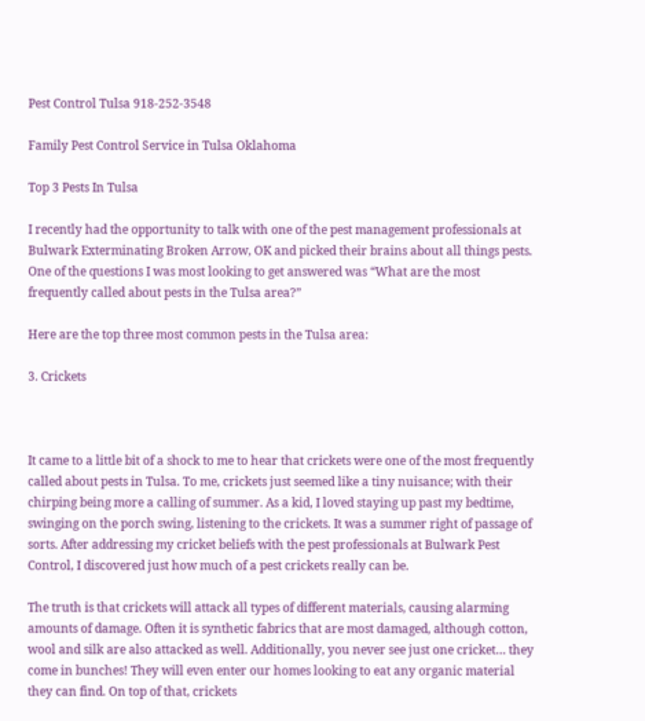Pest Control Tulsa 918-252-3548

Family Pest Control Service in Tulsa Oklahoma

Top 3 Pests In Tulsa

I recently had the opportunity to talk with one of the pest management professionals at Bulwark Exterminating Broken Arrow, OK and picked their brains about all things pests. One of the questions I was most looking to get answered was “What are the most frequently called about pests in the Tulsa area?”

Here are the top three most common pests in the Tulsa area:

3. Crickets



It came to a little bit of a shock to me to hear that crickets were one of the most frequently called about pests in Tulsa. To me, crickets just seemed like a tiny nuisance; with their chirping being more a calling of summer. As a kid, I loved staying up past my bedtime, swinging on the porch swing, listening to the crickets. It was a summer right of passage of sorts. After addressing my cricket beliefs with the pest professionals at Bulwark Pest Control, I discovered just how much of a pest crickets really can be.

The truth is that crickets will attack all types of different materials, causing alarming amounts of damage. Often it is synthetic fabrics that are most damaged, although cotton, wool and silk are also attacked as well. Additionally, you never see just one cricket… they come in bunches! They will even enter our homes looking to eat any organic material they can find. On top of that, crickets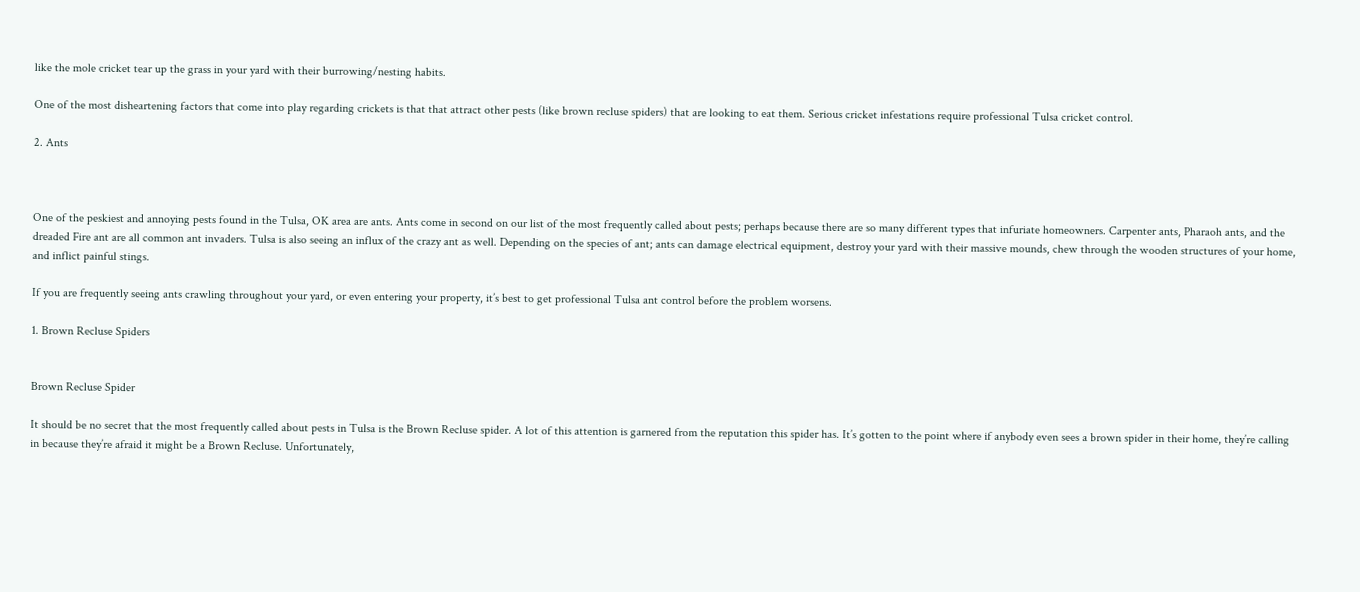like the mole cricket tear up the grass in your yard with their burrowing/nesting habits.

One of the most disheartening factors that come into play regarding crickets is that that attract other pests (like brown recluse spiders) that are looking to eat them. Serious cricket infestations require professional Tulsa cricket control.

2. Ants



One of the peskiest and annoying pests found in the Tulsa, OK area are ants. Ants come in second on our list of the most frequently called about pests; perhaps because there are so many different types that infuriate homeowners. Carpenter ants, Pharaoh ants, and the dreaded Fire ant are all common ant invaders. Tulsa is also seeing an influx of the crazy ant as well. Depending on the species of ant; ants can damage electrical equipment, destroy your yard with their massive mounds, chew through the wooden structures of your home, and inflict painful stings.

If you are frequently seeing ants crawling throughout your yard, or even entering your property, it’s best to get professional Tulsa ant control before the problem worsens.

1. Brown Recluse Spiders


Brown Recluse Spider

It should be no secret that the most frequently called about pests in Tulsa is the Brown Recluse spider. A lot of this attention is garnered from the reputation this spider has. It’s gotten to the point where if anybody even sees a brown spider in their home, they’re calling in because they’re afraid it might be a Brown Recluse. Unfortunately,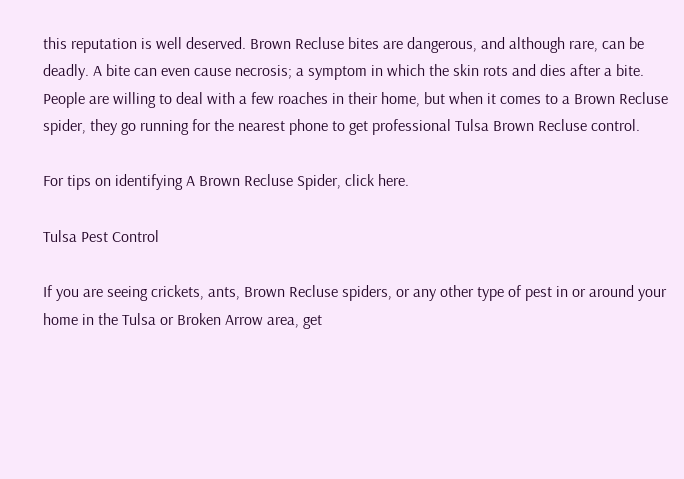this reputation is well deserved. Brown Recluse bites are dangerous, and although rare, can be deadly. A bite can even cause necrosis; a symptom in which the skin rots and dies after a bite. People are willing to deal with a few roaches in their home, but when it comes to a Brown Recluse spider, they go running for the nearest phone to get professional Tulsa Brown Recluse control.

For tips on identifying A Brown Recluse Spider, click here.

Tulsa Pest Control

If you are seeing crickets, ants, Brown Recluse spiders, or any other type of pest in or around your home in the Tulsa or Broken Arrow area, get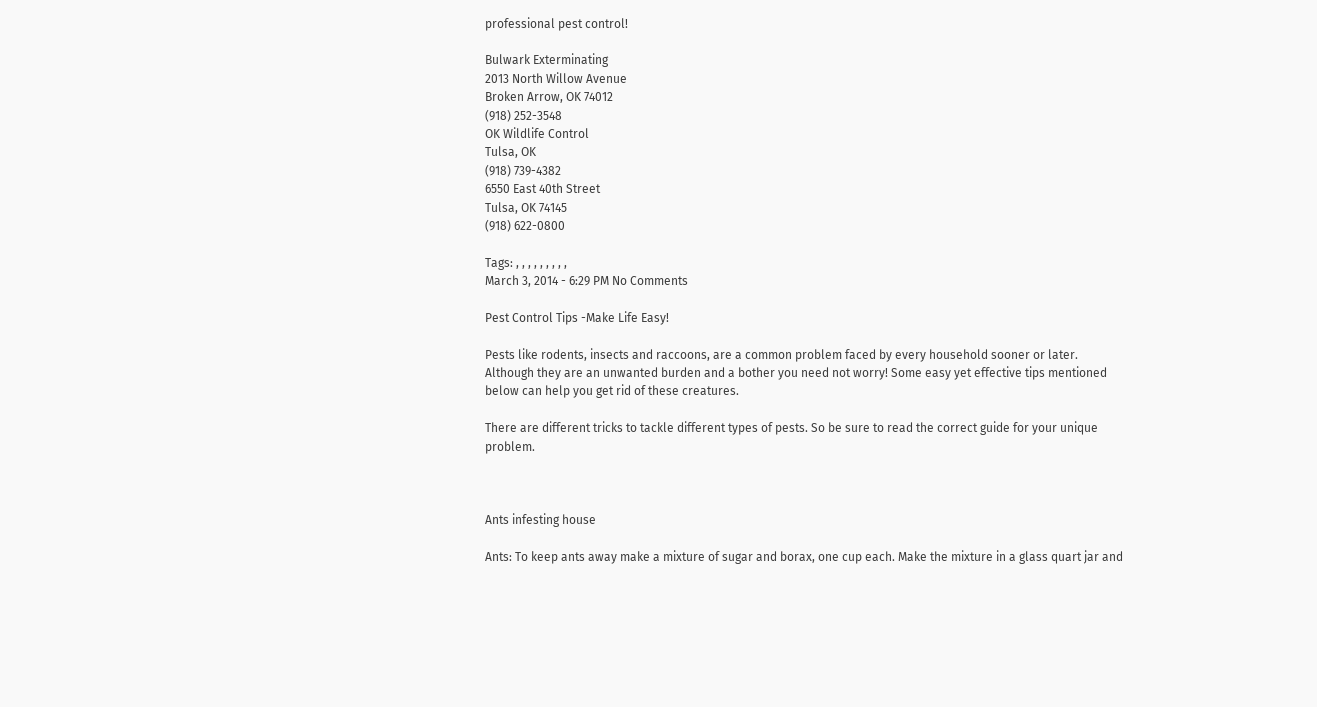professional pest control!

Bulwark Exterminating
2013 North Willow Avenue
Broken Arrow, OK 74012
(918) 252-3548
OK Wildlife Control
Tulsa, OK
(918) 739-4382
6550 East 40th Street
Tulsa, OK 74145
(918) 622-0800

Tags: , , , , , , , , ,
March 3, 2014 - 6:29 PM No Comments

Pest Control Tips -Make Life Easy!

Pests like rodents, insects and raccoons, are a common problem faced by every household sooner or later. Although they are an unwanted burden and a bother you need not worry! Some easy yet effective tips mentioned below can help you get rid of these creatures.

There are different tricks to tackle different types of pests. So be sure to read the correct guide for your unique problem.



Ants infesting house

Ants: To keep ants away make a mixture of sugar and borax, one cup each. Make the mixture in a glass quart jar and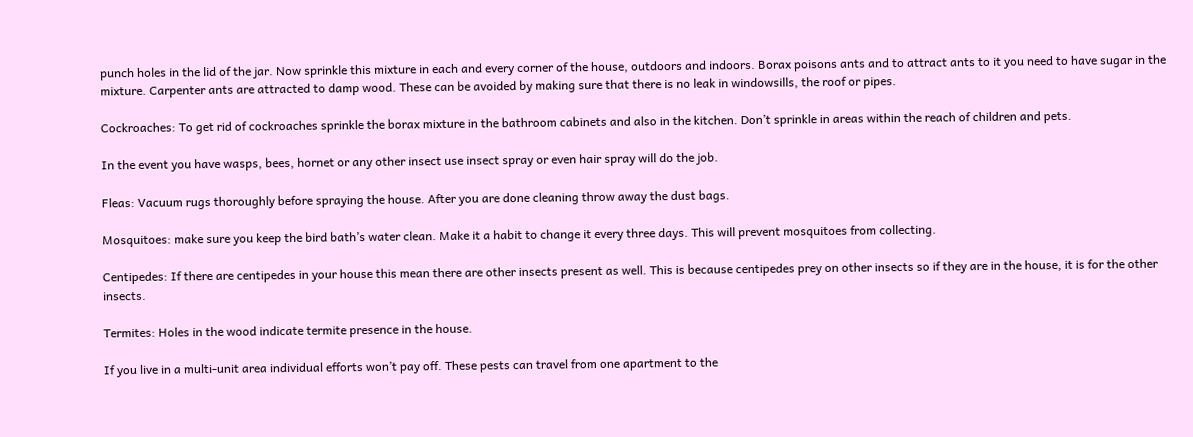punch holes in the lid of the jar. Now sprinkle this mixture in each and every corner of the house, outdoors and indoors. Borax poisons ants and to attract ants to it you need to have sugar in the mixture. Carpenter ants are attracted to damp wood. These can be avoided by making sure that there is no leak in windowsills, the roof or pipes.

Cockroaches: To get rid of cockroaches sprinkle the borax mixture in the bathroom cabinets and also in the kitchen. Don’t sprinkle in areas within the reach of children and pets.

In the event you have wasps, bees, hornet or any other insect use insect spray or even hair spray will do the job.

Fleas: Vacuum rugs thoroughly before spraying the house. After you are done cleaning throw away the dust bags.

Mosquitoes: make sure you keep the bird bath’s water clean. Make it a habit to change it every three days. This will prevent mosquitoes from collecting.

Centipedes: If there are centipedes in your house this mean there are other insects present as well. This is because centipedes prey on other insects so if they are in the house, it is for the other insects.

Termites: Holes in the wood indicate termite presence in the house.

If you live in a multi-unit area individual efforts won’t pay off. These pests can travel from one apartment to the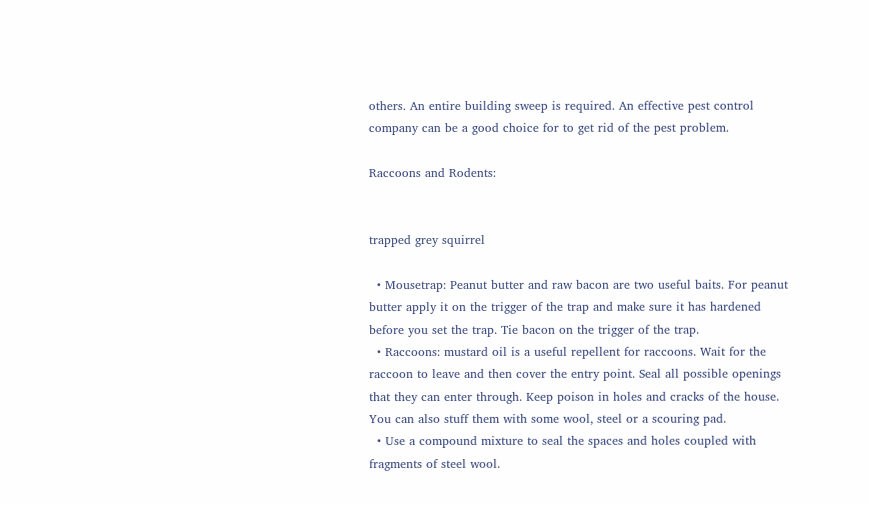others. An entire building sweep is required. An effective pest control company can be a good choice for to get rid of the pest problem.

Raccoons and Rodents:


trapped grey squirrel

  • Mousetrap: Peanut butter and raw bacon are two useful baits. For peanut butter apply it on the trigger of the trap and make sure it has hardened before you set the trap. Tie bacon on the trigger of the trap.
  • Raccoons: mustard oil is a useful repellent for raccoons. Wait for the raccoon to leave and then cover the entry point. Seal all possible openings that they can enter through. Keep poison in holes and cracks of the house. You can also stuff them with some wool, steel or a scouring pad.
  • Use a compound mixture to seal the spaces and holes coupled with fragments of steel wool.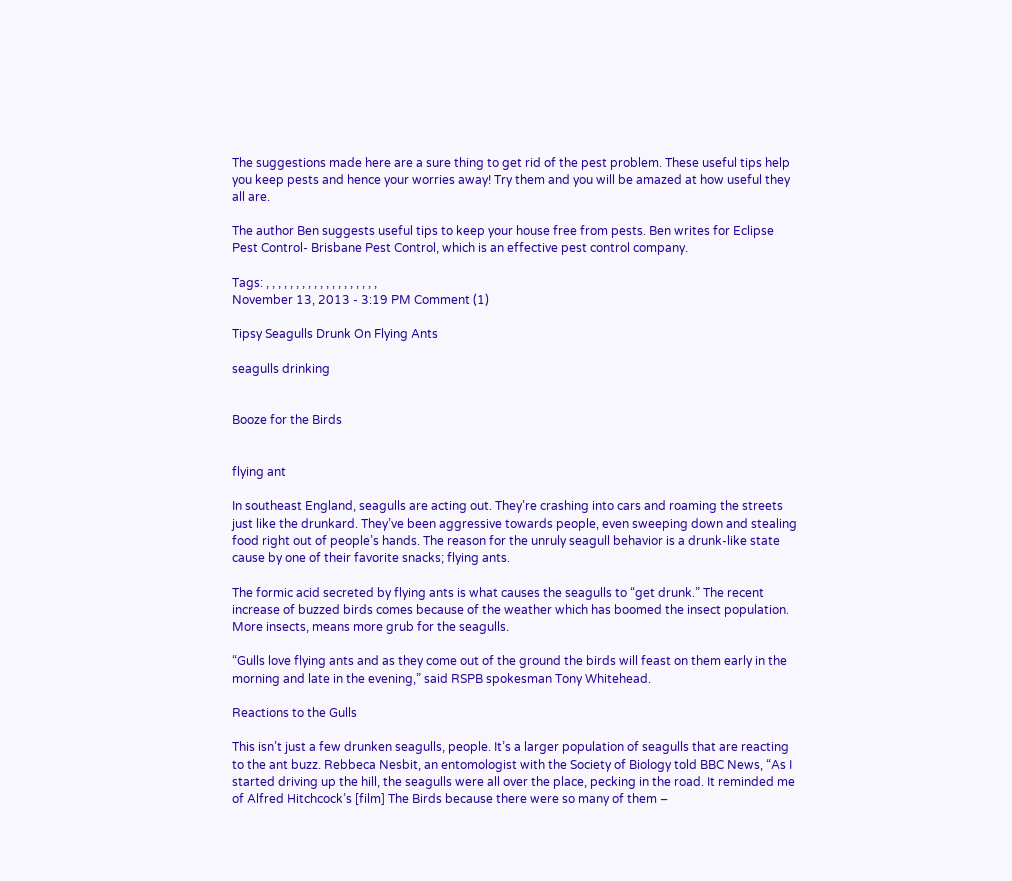The suggestions made here are a sure thing to get rid of the pest problem. These useful tips help you keep pests and hence your worries away! Try them and you will be amazed at how useful they all are.

The author Ben suggests useful tips to keep your house free from pests. Ben writes for Eclipse Pest Control- Brisbane Pest Control, which is an effective pest control company.

Tags: , , , , , , , , , , , , , , , , , , ,
November 13, 2013 - 3:19 PM Comment (1)

Tipsy Seagulls Drunk On Flying Ants

seagulls drinking


Booze for the Birds


flying ant

In southeast England, seagulls are acting out. They’re crashing into cars and roaming the streets just like the drunkard. They’ve been aggressive towards people, even sweeping down and stealing food right out of people’s hands. The reason for the unruly seagull behavior is a drunk-like state cause by one of their favorite snacks; flying ants.

The formic acid secreted by flying ants is what causes the seagulls to “get drunk.” The recent increase of buzzed birds comes because of the weather which has boomed the insect population. More insects, means more grub for the seagulls.

“Gulls love flying ants and as they come out of the ground the birds will feast on them early in the morning and late in the evening,” said RSPB spokesman Tony Whitehead.

Reactions to the Gulls

This isn’t just a few drunken seagulls, people. It’s a larger population of seagulls that are reacting to the ant buzz. Rebbeca Nesbit, an entomologist with the Society of Biology told BBC News, “As I started driving up the hill, the seagulls were all over the place, pecking in the road. It reminded me of Alfred Hitchcock’s [film] The Birds because there were so many of them –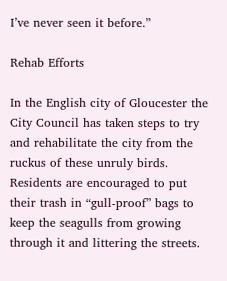I’ve never seen it before.”

Rehab Efforts

In the English city of Gloucester the City Council has taken steps to try and rehabilitate the city from the ruckus of these unruly birds. Residents are encouraged to put their trash in “gull-proof” bags to keep the seagulls from growing through it and littering the streets.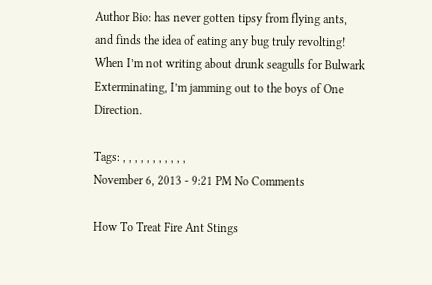Author Bio: has never gotten tipsy from flying ants, and finds the idea of eating any bug truly revolting! When I’m not writing about drunk seagulls for Bulwark Exterminating, I’m jamming out to the boys of One Direction.

Tags: , , , , , , , , , , ,
November 6, 2013 - 9:21 PM No Comments

How To Treat Fire Ant Stings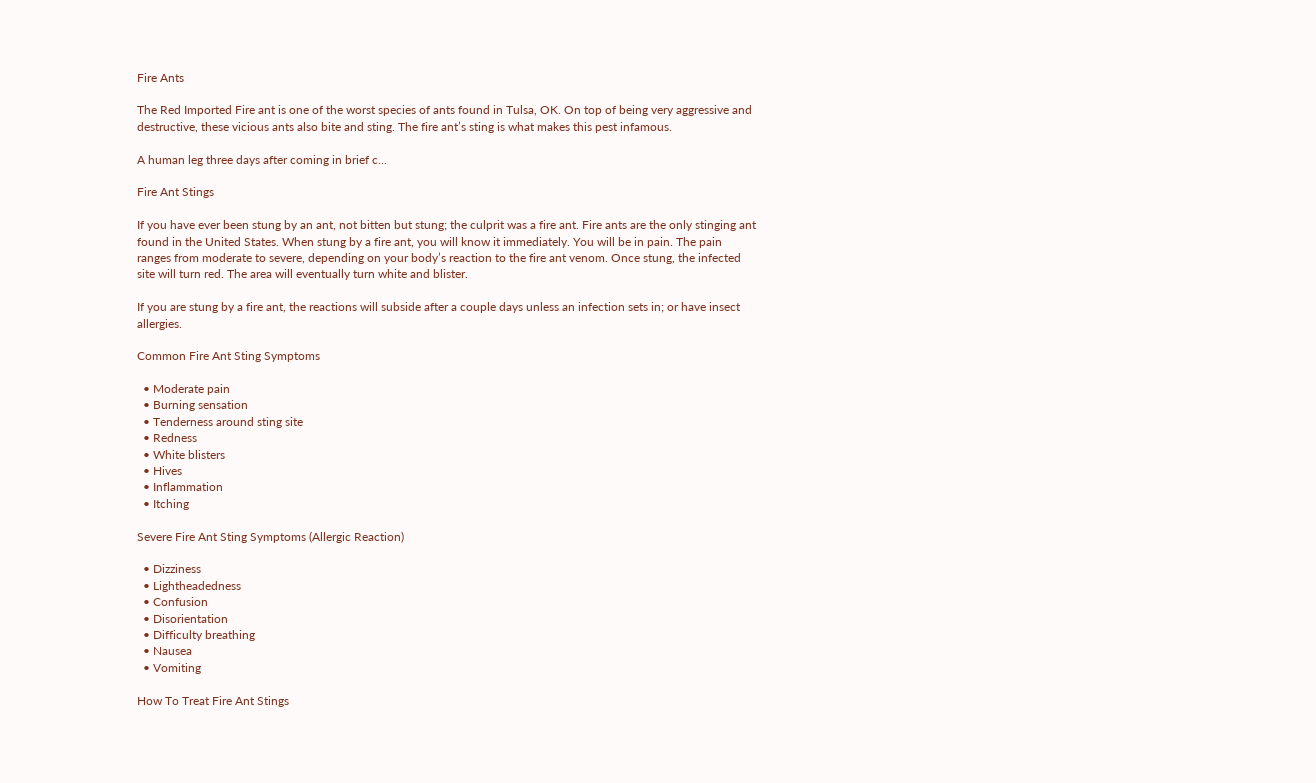Fire Ants

The Red Imported Fire ant is one of the worst species of ants found in Tulsa, OK. On top of being very aggressive and destructive, these vicious ants also bite and sting. The fire ant’s sting is what makes this pest infamous.

A human leg three days after coming in brief c...

Fire Ant Stings

If you have ever been stung by an ant, not bitten but stung; the culprit was a fire ant. Fire ants are the only stinging ant found in the United States. When stung by a fire ant, you will know it immediately. You will be in pain. The pain ranges from moderate to severe, depending on your body’s reaction to the fire ant venom. Once stung, the infected site will turn red. The area will eventually turn white and blister.

If you are stung by a fire ant, the reactions will subside after a couple days unless an infection sets in; or have insect allergies.

Common Fire Ant Sting Symptoms

  • Moderate pain
  • Burning sensation
  • Tenderness around sting site
  • Redness
  • White blisters
  • Hives
  • Inflammation
  • Itching

Severe Fire Ant Sting Symptoms (Allergic Reaction)

  • Dizziness
  • Lightheadedness
  • Confusion
  • Disorientation
  • Difficulty breathing
  • Nausea
  • Vomiting

How To Treat Fire Ant Stings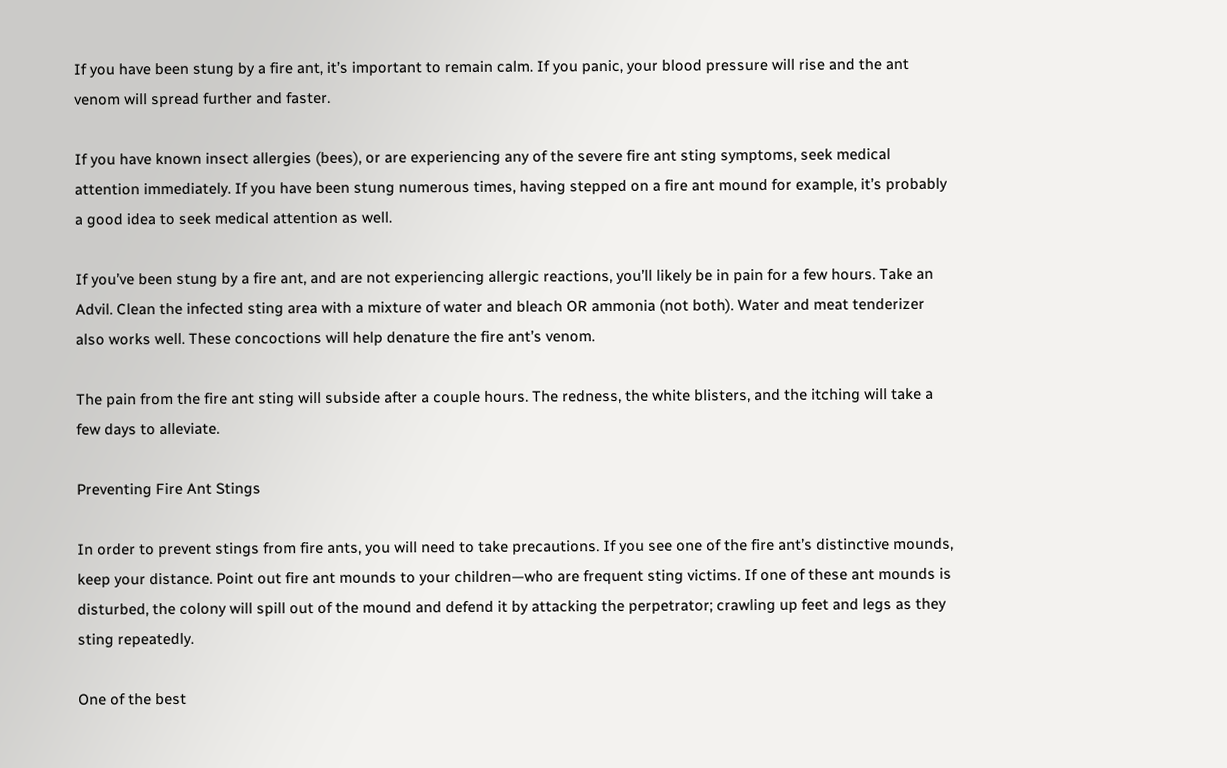If you have been stung by a fire ant, it’s important to remain calm. If you panic, your blood pressure will rise and the ant venom will spread further and faster.

If you have known insect allergies (bees), or are experiencing any of the severe fire ant sting symptoms, seek medical attention immediately. If you have been stung numerous times, having stepped on a fire ant mound for example, it’s probably a good idea to seek medical attention as well.

If you’ve been stung by a fire ant, and are not experiencing allergic reactions, you’ll likely be in pain for a few hours. Take an Advil. Clean the infected sting area with a mixture of water and bleach OR ammonia (not both). Water and meat tenderizer also works well. These concoctions will help denature the fire ant’s venom.

The pain from the fire ant sting will subside after a couple hours. The redness, the white blisters, and the itching will take a few days to alleviate.

Preventing Fire Ant Stings

In order to prevent stings from fire ants, you will need to take precautions. If you see one of the fire ant’s distinctive mounds, keep your distance. Point out fire ant mounds to your children—who are frequent sting victims. If one of these ant mounds is disturbed, the colony will spill out of the mound and defend it by attacking the perpetrator; crawling up feet and legs as they sting repeatedly.

One of the best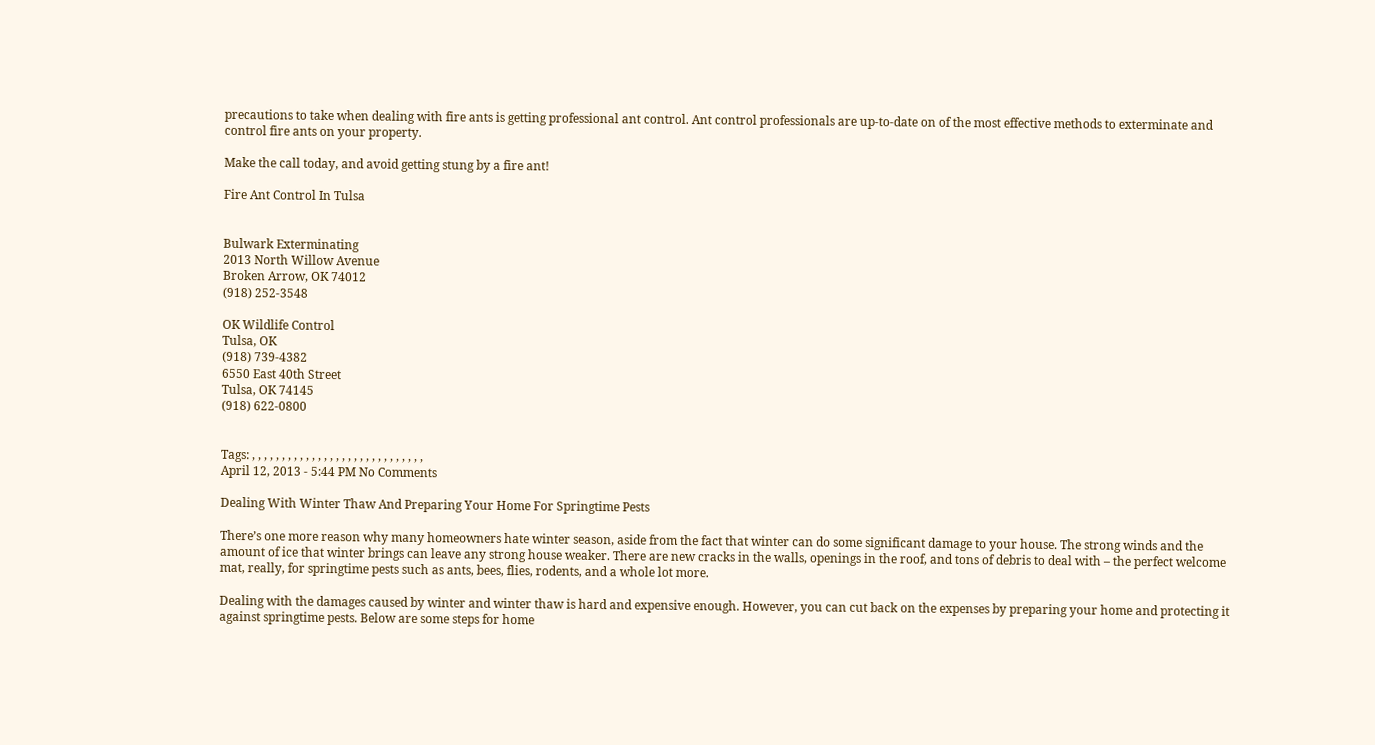precautions to take when dealing with fire ants is getting professional ant control. Ant control professionals are up-to-date on of the most effective methods to exterminate and control fire ants on your property.

Make the call today, and avoid getting stung by a fire ant!

Fire Ant Control In Tulsa


Bulwark Exterminating
2013 North Willow Avenue
Broken Arrow, OK 74012
(918) 252-3548

OK Wildlife Control
Tulsa, OK
(918) 739-4382
6550 East 40th Street
Tulsa, OK 74145
(918) 622-0800


Tags: , , , , , , , , , , , , , , , , , , , , , , , , , , , , ,
April 12, 2013 - 5:44 PM No Comments

Dealing With Winter Thaw And Preparing Your Home For Springtime Pests

There’s one more reason why many homeowners hate winter season, aside from the fact that winter can do some significant damage to your house. The strong winds and the amount of ice that winter brings can leave any strong house weaker. There are new cracks in the walls, openings in the roof, and tons of debris to deal with – the perfect welcome mat, really, for springtime pests such as ants, bees, flies, rodents, and a whole lot more.

Dealing with the damages caused by winter and winter thaw is hard and expensive enough. However, you can cut back on the expenses by preparing your home and protecting it against springtime pests. Below are some steps for home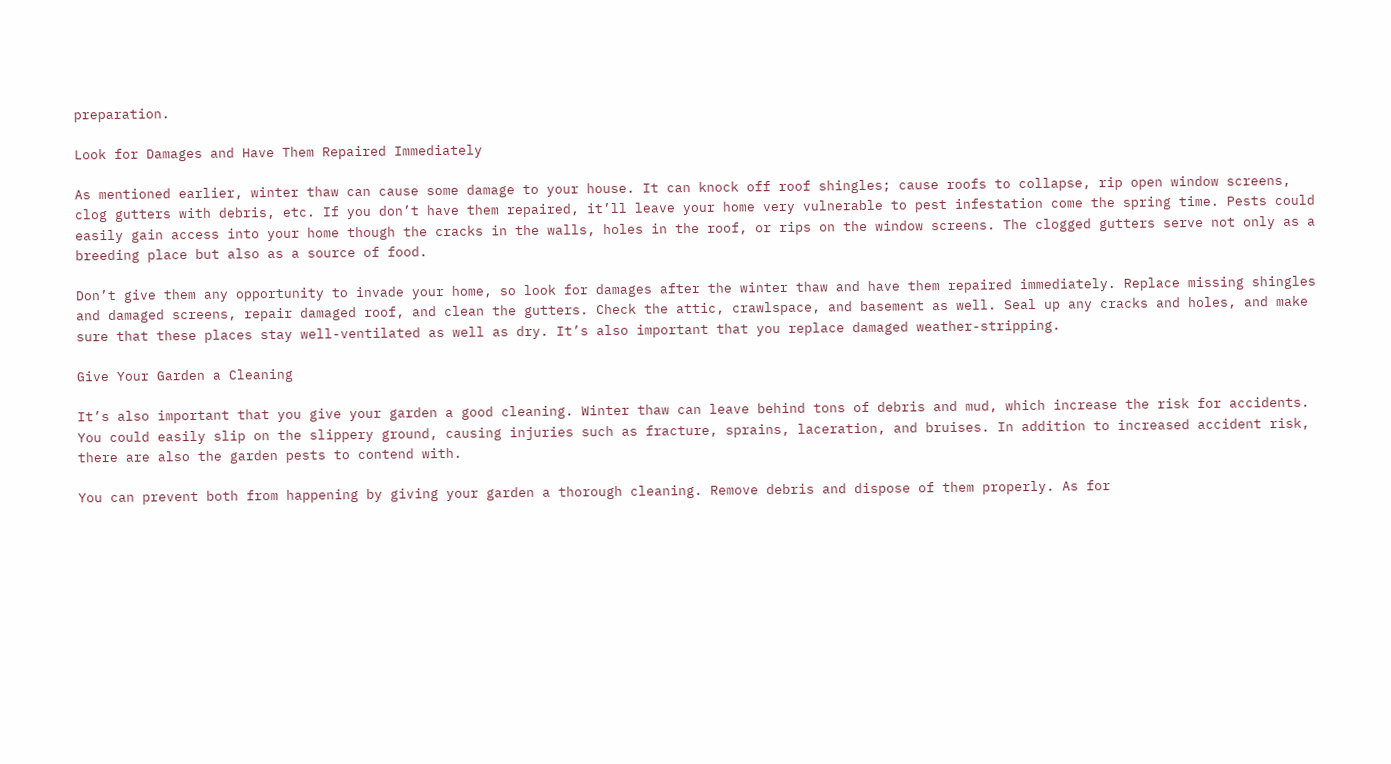preparation.

Look for Damages and Have Them Repaired Immediately

As mentioned earlier, winter thaw can cause some damage to your house. It can knock off roof shingles; cause roofs to collapse, rip open window screens, clog gutters with debris, etc. If you don’t have them repaired, it’ll leave your home very vulnerable to pest infestation come the spring time. Pests could easily gain access into your home though the cracks in the walls, holes in the roof, or rips on the window screens. The clogged gutters serve not only as a breeding place but also as a source of food.

Don’t give them any opportunity to invade your home, so look for damages after the winter thaw and have them repaired immediately. Replace missing shingles and damaged screens, repair damaged roof, and clean the gutters. Check the attic, crawlspace, and basement as well. Seal up any cracks and holes, and make sure that these places stay well-ventilated as well as dry. It’s also important that you replace damaged weather-stripping.

Give Your Garden a Cleaning

It’s also important that you give your garden a good cleaning. Winter thaw can leave behind tons of debris and mud, which increase the risk for accidents. You could easily slip on the slippery ground, causing injuries such as fracture, sprains, laceration, and bruises. In addition to increased accident risk, there are also the garden pests to contend with.

You can prevent both from happening by giving your garden a thorough cleaning. Remove debris and dispose of them properly. As for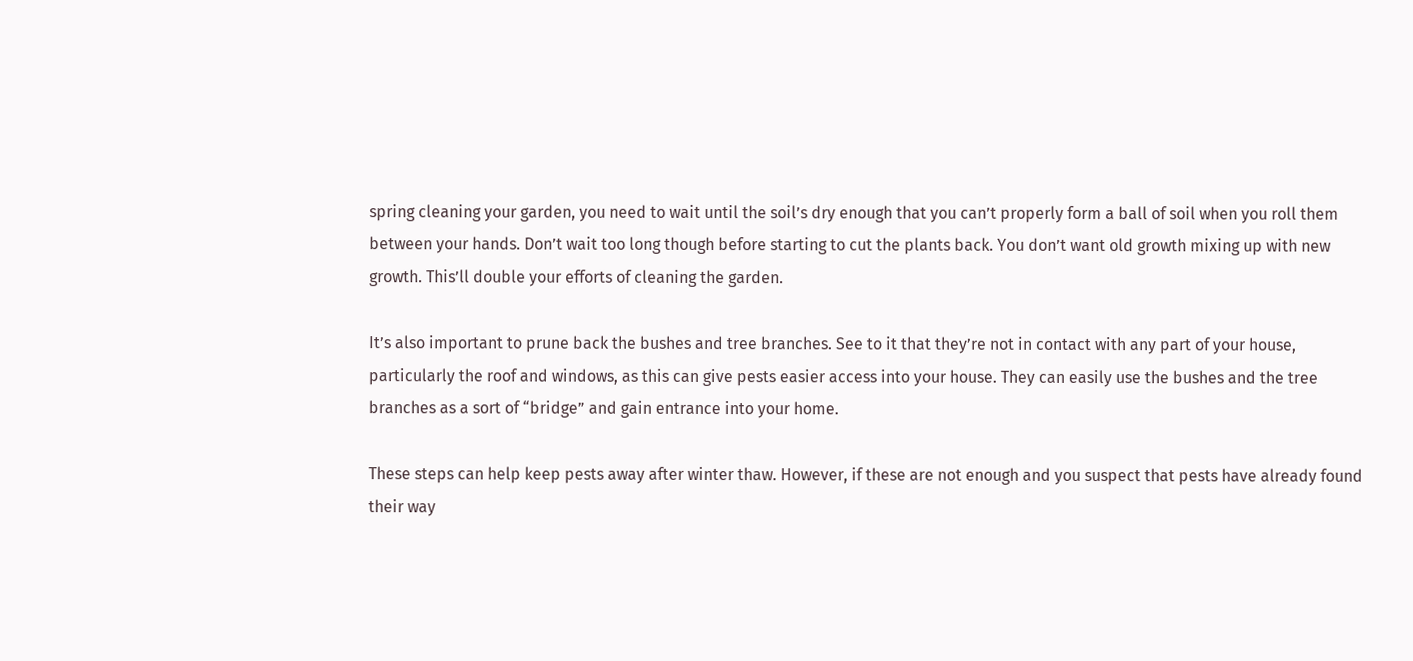spring cleaning your garden, you need to wait until the soil’s dry enough that you can’t properly form a ball of soil when you roll them between your hands. Don’t wait too long though before starting to cut the plants back. You don’t want old growth mixing up with new growth. This’ll double your efforts of cleaning the garden.

It’s also important to prune back the bushes and tree branches. See to it that they’re not in contact with any part of your house, particularly the roof and windows, as this can give pests easier access into your house. They can easily use the bushes and the tree branches as a sort of “bridge” and gain entrance into your home.

These steps can help keep pests away after winter thaw. However, if these are not enough and you suspect that pests have already found their way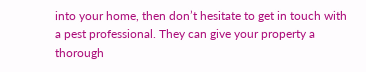into your home, then don’t hesitate to get in touch with a pest professional. They can give your property a thorough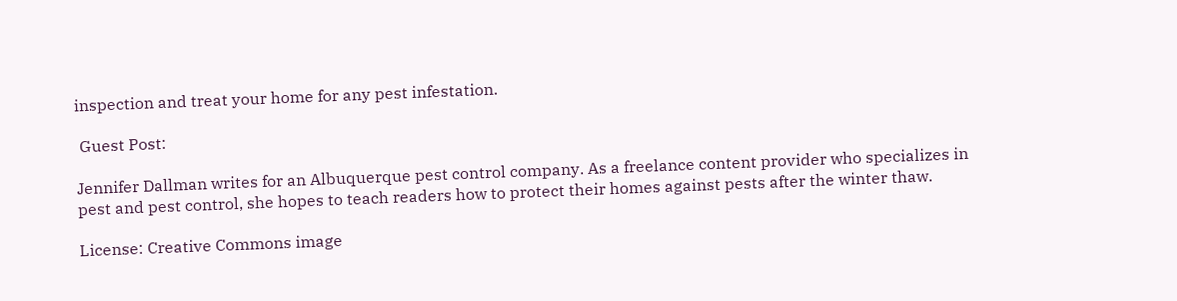inspection and treat your home for any pest infestation.

 Guest Post:

Jennifer Dallman writes for an Albuquerque pest control company. As a freelance content provider who specializes in pest and pest control, she hopes to teach readers how to protect their homes against pests after the winter thaw.

License: Creative Commons image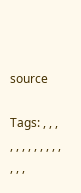source

Tags: , , , , , , , , , , , , , , ,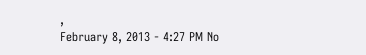,
February 8, 2013 - 4:27 PM No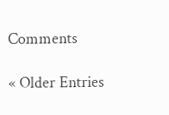Comments

« Older Entries